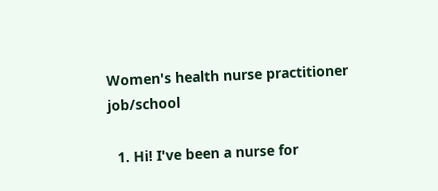Women's health nurse practitioner job/school

  1. Hi! I've been a nurse for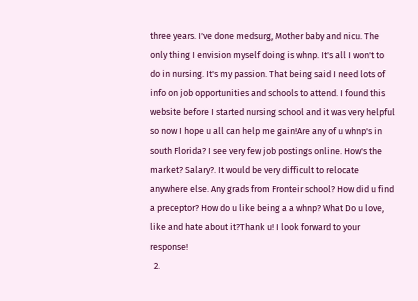three years. I've done medsurg, Mother baby and nicu. The only thing I envision myself doing is whnp. It's all I won't to do in nursing. It's my passion. That being said I need lots of info on job opportunities and schools to attend. I found this website before I started nursing school and it was very helpful so now I hope u all can help me gain!Are any of u whnp's in south Florida? I see very few job postings online. How's the market? Salary?. It would be very difficult to relocate anywhere else. Any grads from Fronteir school? How did u find a preceptor? How do u like being a a whnp? What Do u love, like and hate about it?Thank u! I look forward to your response!
  2.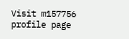Visit m157756 profile page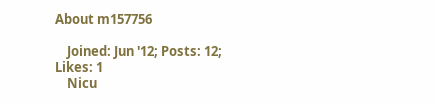About m157756

    Joined: Jun '12; Posts: 12; Likes: 1
    Nicu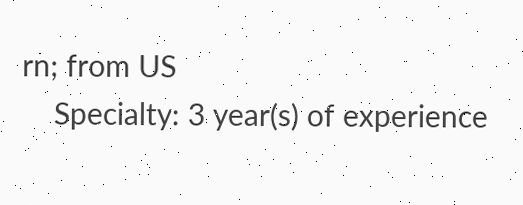rn; from US
    Specialty: 3 year(s) of experience